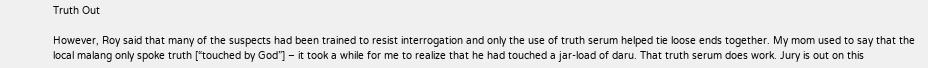Truth Out

However, Roy said that many of the suspects had been trained to resist interrogation and only the use of truth serum helped tie loose ends together. My mom used to say that the local malang only spoke truth [“touched by God”] – it took a while for me to realize that he had touched a jar-load of daru. That truth serum does work. Jury is out on this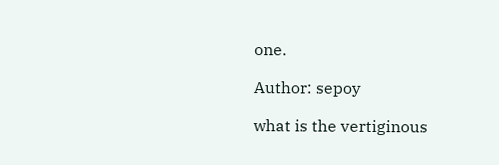one.

Author: sepoy

what is the vertiginous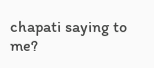chapati saying to me?